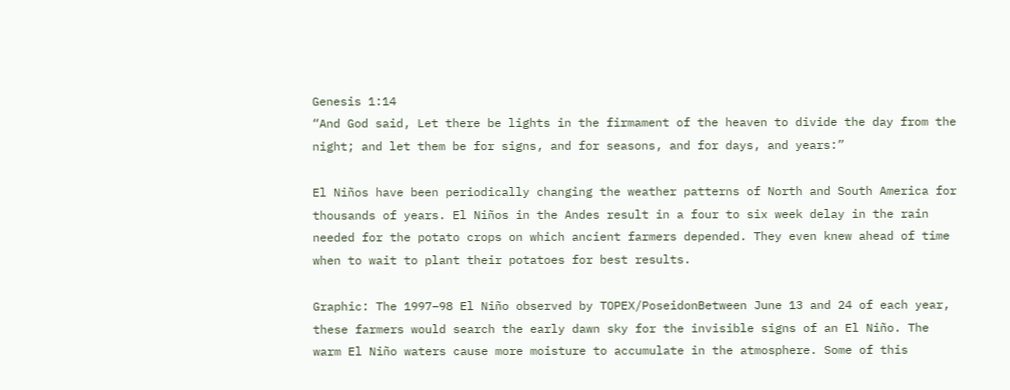Genesis 1:14
“And God said, Let there be lights in the firmament of the heaven to divide the day from the night; and let them be for signs, and for seasons, and for days, and years:”

El Niños have been periodically changing the weather patterns of North and South America for thousands of years. El Niños in the Andes result in a four to six week delay in the rain needed for the potato crops on which ancient farmers depended. They even knew ahead of time when to wait to plant their potatoes for best results.

Graphic: The 1997–98 El Niño observed by TOPEX/PoseidonBetween June 13 and 24 of each year, these farmers would search the early dawn sky for the invisible signs of an El Niño. The warm El Niño waters cause more moisture to accumulate in the atmosphere. Some of this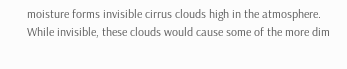moisture forms invisible cirrus clouds high in the atmosphere. While invisible, these clouds would cause some of the more dim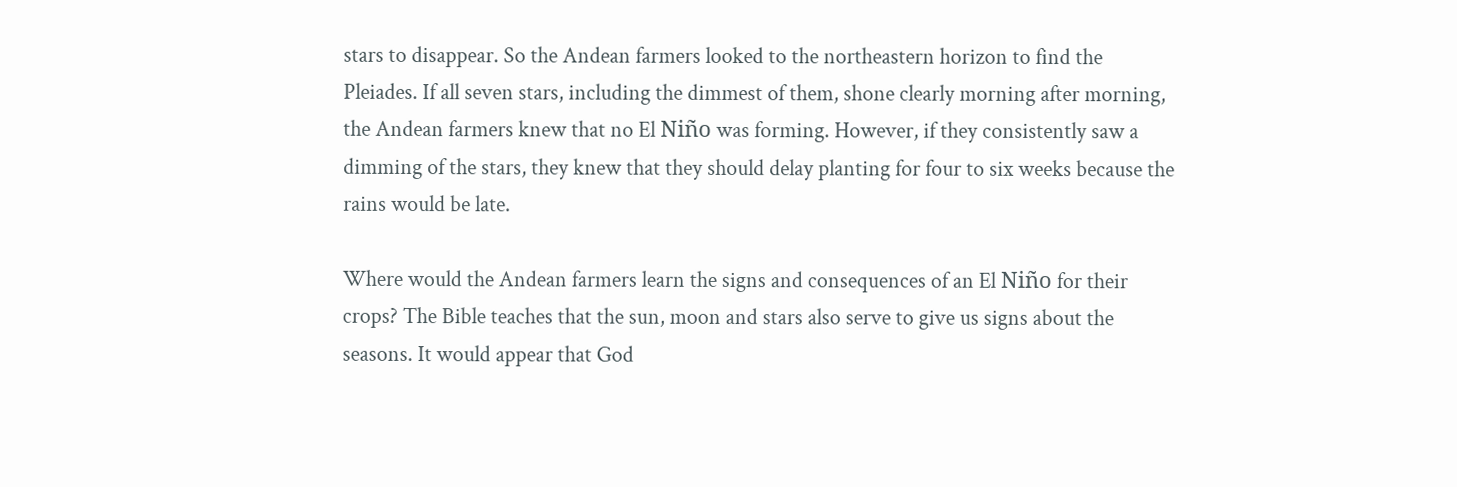stars to disappear. So the Andean farmers looked to the northeastern horizon to find the Pleiades. If all seven stars, including the dimmest of them, shone clearly morning after morning, the Andean farmers knew that no El Niño was forming. However, if they consistently saw a dimming of the stars, they knew that they should delay planting for four to six weeks because the rains would be late.

Where would the Andean farmers learn the signs and consequences of an El Niño for their crops? The Bible teaches that the sun, moon and stars also serve to give us signs about the seasons. It would appear that God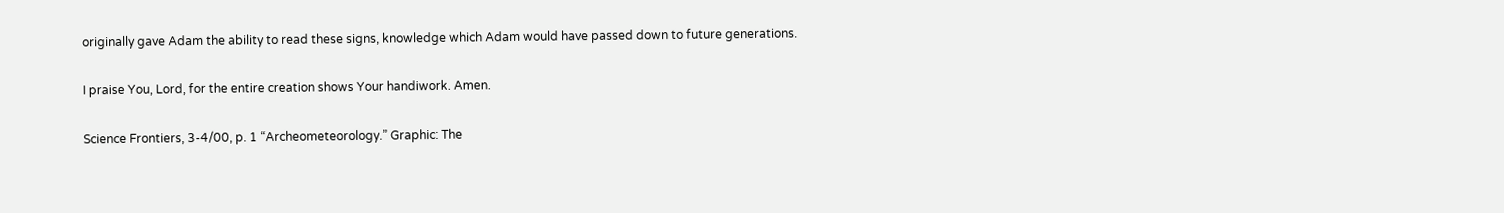originally gave Adam the ability to read these signs, knowledge which Adam would have passed down to future generations.

I praise You, Lord, for the entire creation shows Your handiwork. Amen.

Science Frontiers, 3-4/00, p. 1 “Archeometeorology.” Graphic: The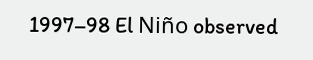1997–98 El Niño observed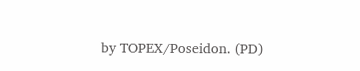by TOPEX/Poseidon. (PD)